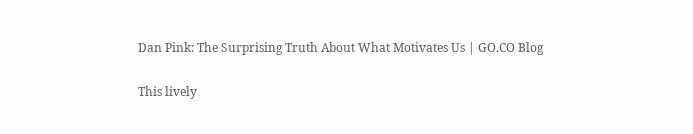Dan Pink: The Surprising Truth About What Motivates Us | GO.CO Blog

This lively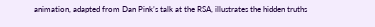animation, adapted from Dan Pink’s talk at the RSA, illustrates the hidden truths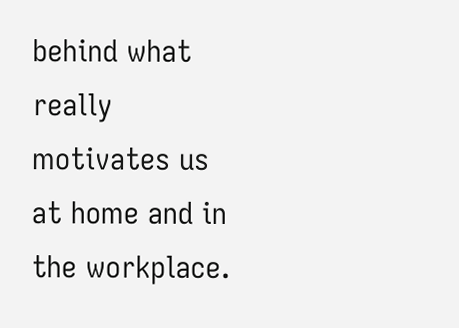behind what really motivates us at home and in the workplace.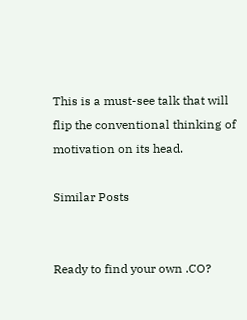This is a must-see talk that will flip the conventional thinking of motivation on its head.

Similar Posts


Ready to find your own .CO?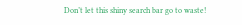Don’t let this shiny search bar go to waste!